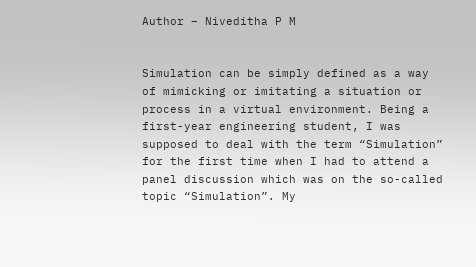Author – Niveditha P M


Simulation can be simply defined as a way of mimicking or imitating a situation or process in a virtual environment. Being a first-year engineering student, I was supposed to deal with the term “Simulation” for the first time when I had to attend a panel discussion which was on the so-called topic “Simulation”. My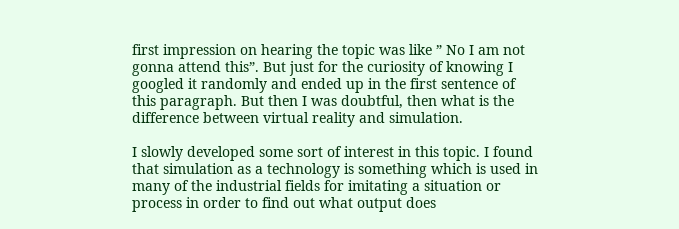first impression on hearing the topic was like ” No I am not gonna attend this”. But just for the curiosity of knowing I googled it randomly and ended up in the first sentence of this paragraph. But then I was doubtful, then what is the difference between virtual reality and simulation.

I slowly developed some sort of interest in this topic. I found that simulation as a technology is something which is used in many of the industrial fields for imitating a situation or process in order to find out what output does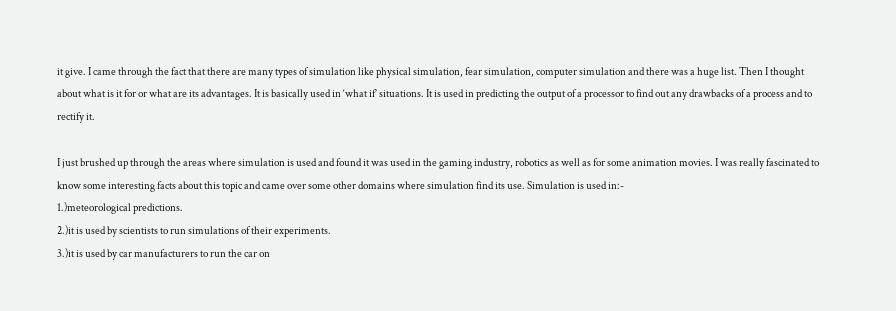it give. I came through the fact that there are many types of simulation like physical simulation, fear simulation, computer simulation and there was a huge list. Then I thought about what is it for or what are its advantages. It is basically used in ‘what if’ situations. It is used in predicting the output of a processor to find out any drawbacks of a process and to rectify it.

I just brushed up through the areas where simulation is used and found it was used in the gaming industry, robotics as well as for some animation movies. I was really fascinated to know some interesting facts about this topic and came over some other domains where simulation find its use. Simulation is used in:-
1.)meteorological predictions.
2.)it is used by scientists to run simulations of their experiments.
3.)it is used by car manufacturers to run the car on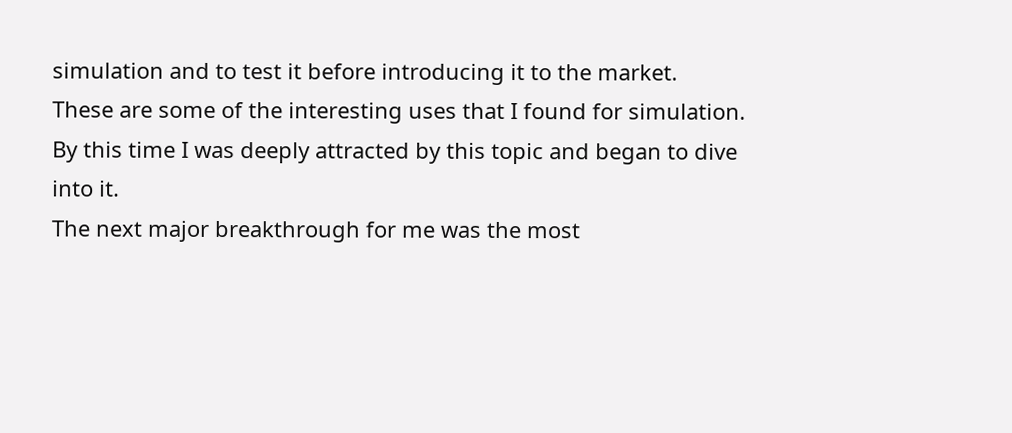simulation and to test it before introducing it to the market.
These are some of the interesting uses that I found for simulation. By this time I was deeply attracted by this topic and began to dive into it.
The next major breakthrough for me was the most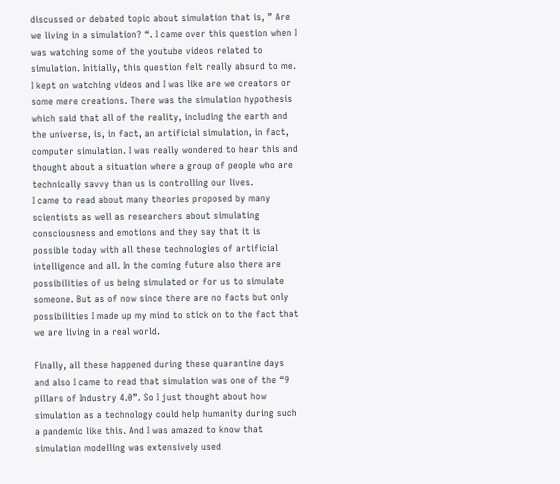discussed or debated topic about simulation that is, ” Are we living in a simulation? “. I came over this question when I was watching some of the youtube videos related to simulation. Initially, this question felt really absurd to me. I kept on watching videos and I was like are we creators or some mere creations. There was the simulation hypothesis which said that all of the reality, including the earth and the universe, is, in fact, an artificial simulation, in fact, computer simulation. I was really wondered to hear this and thought about a situation where a group of people who are technically savvy than us is controlling our lives.
I came to read about many theories proposed by many scientists as well as researchers about simulating consciousness and emotions and they say that it is possible today with all these technologies of artificial intelligence and all. In the coming future also there are possibilities of us being simulated or for us to simulate someone. But as of now since there are no facts but only possibilities I made up my mind to stick on to the fact that we are living in a real world.

Finally, all these happened during these quarantine days and also I came to read that simulation was one of the “9 pillars of Industry 4.0”. So I just thought about how simulation as a technology could help humanity during such a pandemic like this. And I was amazed to know that simulation modelling was extensively used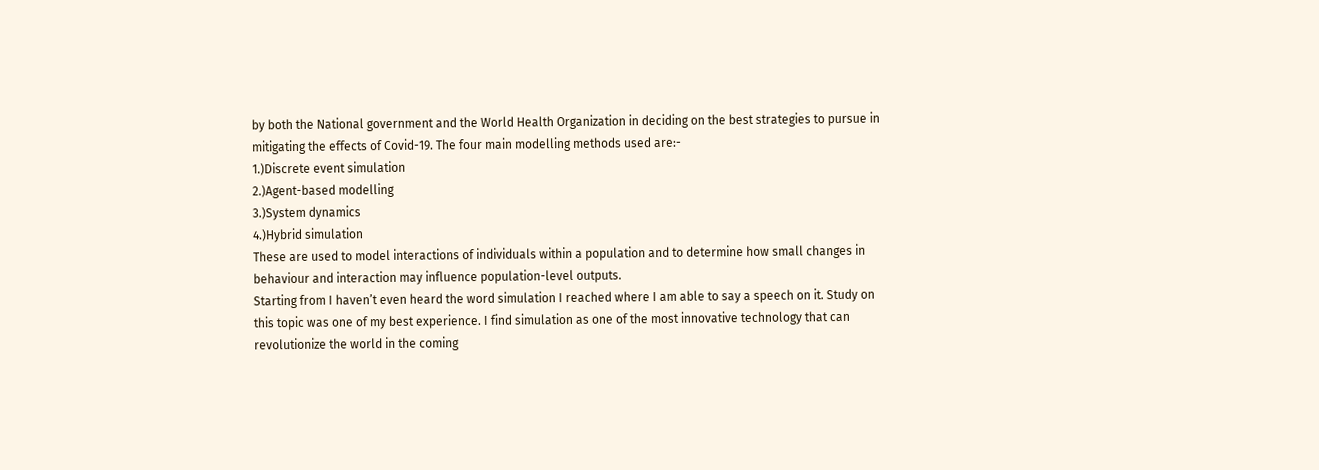by both the National government and the World Health Organization in deciding on the best strategies to pursue in mitigating the effects of Covid-19. The four main modelling methods used are:-
1.)Discrete event simulation
2.)Agent-based modelling
3.)System dynamics
4.)Hybrid simulation
These are used to model interactions of individuals within a population and to determine how small changes in behaviour and interaction may influence population-level outputs.
Starting from I haven’t even heard the word simulation I reached where I am able to say a speech on it. Study on this topic was one of my best experience. I find simulation as one of the most innovative technology that can revolutionize the world in the coming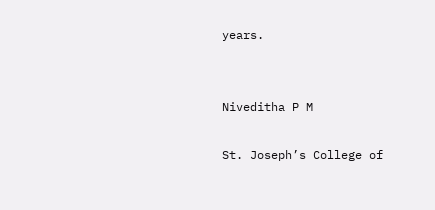years.


Niveditha P M

St. Joseph’s College of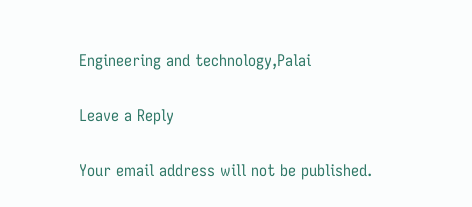Engineering and technology,Palai

Leave a Reply

Your email address will not be published.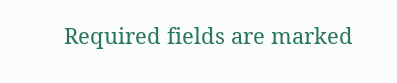Required fields are marked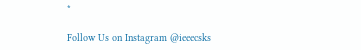*

Follow Us on Instagram @ieeecsks